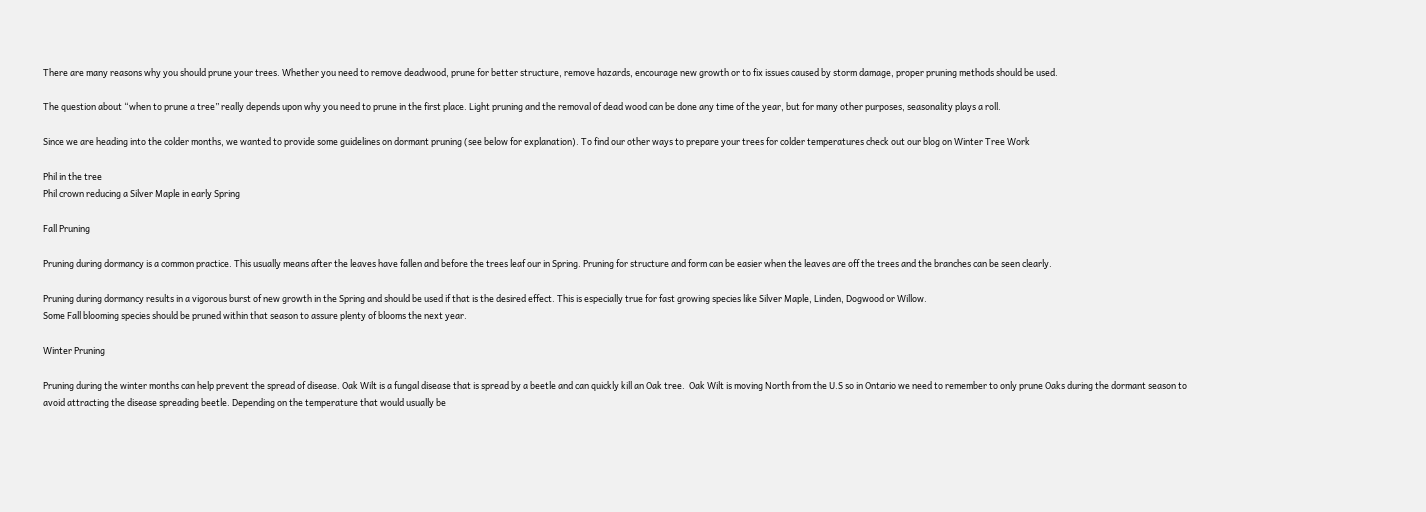There are many reasons why you should prune your trees. Whether you need to remove deadwood, prune for better structure, remove hazards, encourage new growth or to fix issues caused by storm damage, proper pruning methods should be used.

The question about “when to prune a tree” really depends upon why you need to prune in the first place. Light pruning and the removal of dead wood can be done any time of the year, but for many other purposes, seasonality plays a roll.

Since we are heading into the colder months, we wanted to provide some guidelines on dormant pruning (see below for explanation). To find our other ways to prepare your trees for colder temperatures check out our blog on Winter Tree Work

Phil in the tree
Phil crown reducing a Silver Maple in early Spring

Fall Pruning

Pruning during dormancy is a common practice. This usually means after the leaves have fallen and before the trees leaf our in Spring. Pruning for structure and form can be easier when the leaves are off the trees and the branches can be seen clearly.

Pruning during dormancy results in a vigorous burst of new growth in the Spring and should be used if that is the desired effect. This is especially true for fast growing species like Silver Maple, Linden, Dogwood or Willow.
Some Fall blooming species should be pruned within that season to assure plenty of blooms the next year.

Winter Pruning

Pruning during the winter months can help prevent the spread of disease. Oak Wilt is a fungal disease that is spread by a beetle and can quickly kill an Oak tree.  Oak Wilt is moving North from the U.S so in Ontario we need to remember to only prune Oaks during the dormant season to avoid attracting the disease spreading beetle. Depending on the temperature that would usually be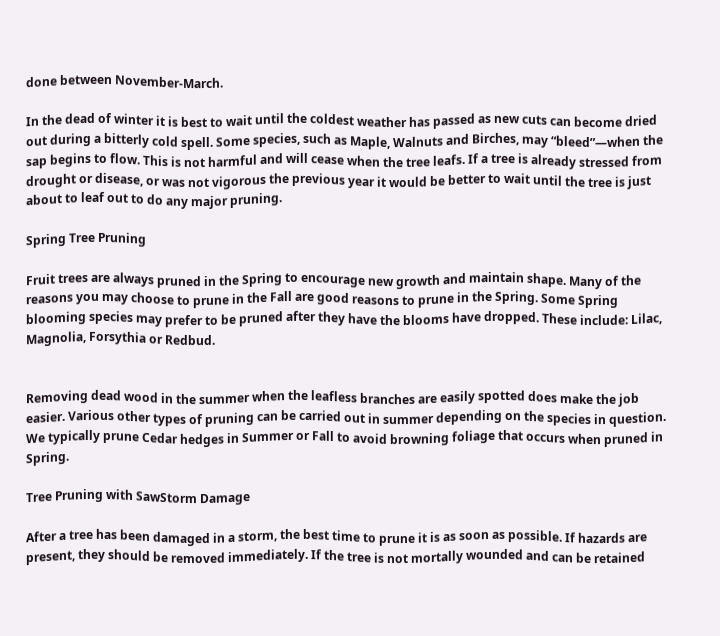done between November-March.

In the dead of winter it is best to wait until the coldest weather has passed as new cuts can become dried out during a bitterly cold spell. Some species, such as Maple, Walnuts and Birches, may “bleed”—when the sap begins to flow. This is not harmful and will cease when the tree leafs. If a tree is already stressed from drought or disease, or was not vigorous the previous year it would be better to wait until the tree is just about to leaf out to do any major pruning.

Spring Tree Pruning

Fruit trees are always pruned in the Spring to encourage new growth and maintain shape. Many of the reasons you may choose to prune in the Fall are good reasons to prune in the Spring. Some Spring blooming species may prefer to be pruned after they have the blooms have dropped. These include: Lilac, Magnolia, Forsythia or Redbud.


Removing dead wood in the summer when the leafless branches are easily spotted does make the job easier. Various other types of pruning can be carried out in summer depending on the species in question. We typically prune Cedar hedges in Summer or Fall to avoid browning foliage that occurs when pruned in Spring.

Tree Pruning with SawStorm Damage

After a tree has been damaged in a storm, the best time to prune it is as soon as possible. If hazards are present, they should be removed immediately. If the tree is not mortally wounded and can be retained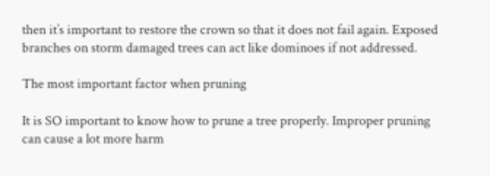then it’s important to restore the crown so that it does not fail again. Exposed branches on storm damaged trees can act like dominoes if not addressed.

The most important factor when pruning

It is SO important to know how to prune a tree properly. Improper pruning can cause a lot more harm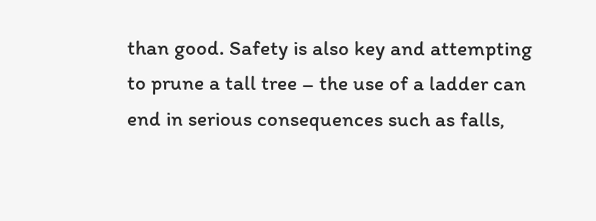than good. Safety is also key and attempting to prune a tall tree – the use of a ladder can end in serious consequences such as falls,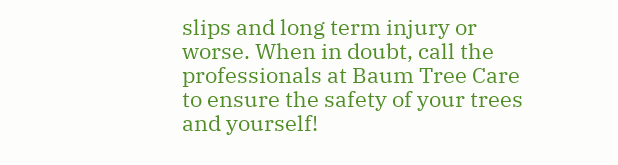slips and long term injury or worse. When in doubt, call the professionals at Baum Tree Care to ensure the safety of your trees and yourself!